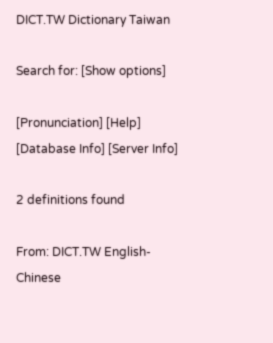DICT.TW Dictionary Taiwan

Search for: [Show options]

[Pronunciation] [Help] [Database Info] [Server Info]

2 definitions found

From: DICT.TW English-Chinese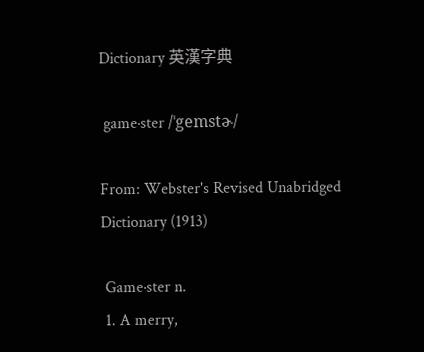Dictionary 英漢字典

 game·ster /ˈgemstɚ/

From: Webster's Revised Unabridged Dictionary (1913)

 Game·ster n.
 1. A merry,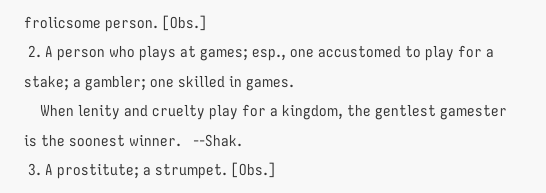frolicsome person. [Obs.]
 2. A person who plays at games; esp., one accustomed to play for a stake; a gambler; one skilled in games.
    When lenity and cruelty play for a kingdom, the gentlest gamester is the soonest winner.   --Shak.
 3. A prostitute; a strumpet. [Obs.]